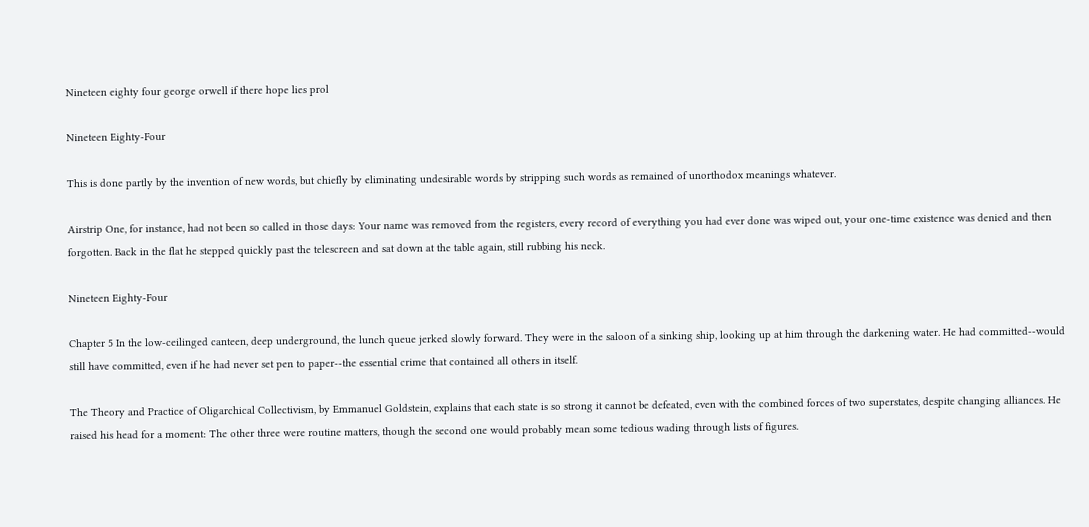Nineteen eighty four george orwell if there hope lies prol

Nineteen Eighty-Four

This is done partly by the invention of new words, but chiefly by eliminating undesirable words by stripping such words as remained of unorthodox meanings whatever.

Airstrip One, for instance, had not been so called in those days: Your name was removed from the registers, every record of everything you had ever done was wiped out, your one-time existence was denied and then forgotten. Back in the flat he stepped quickly past the telescreen and sat down at the table again, still rubbing his neck.

Nineteen Eighty-Four

Chapter 5 In the low-ceilinged canteen, deep underground, the lunch queue jerked slowly forward. They were in the saloon of a sinking ship, looking up at him through the darkening water. He had committed--would still have committed, even if he had never set pen to paper--the essential crime that contained all others in itself.

The Theory and Practice of Oligarchical Collectivism, by Emmanuel Goldstein, explains that each state is so strong it cannot be defeated, even with the combined forces of two superstates, despite changing alliances. He raised his head for a moment: The other three were routine matters, though the second one would probably mean some tedious wading through lists of figures.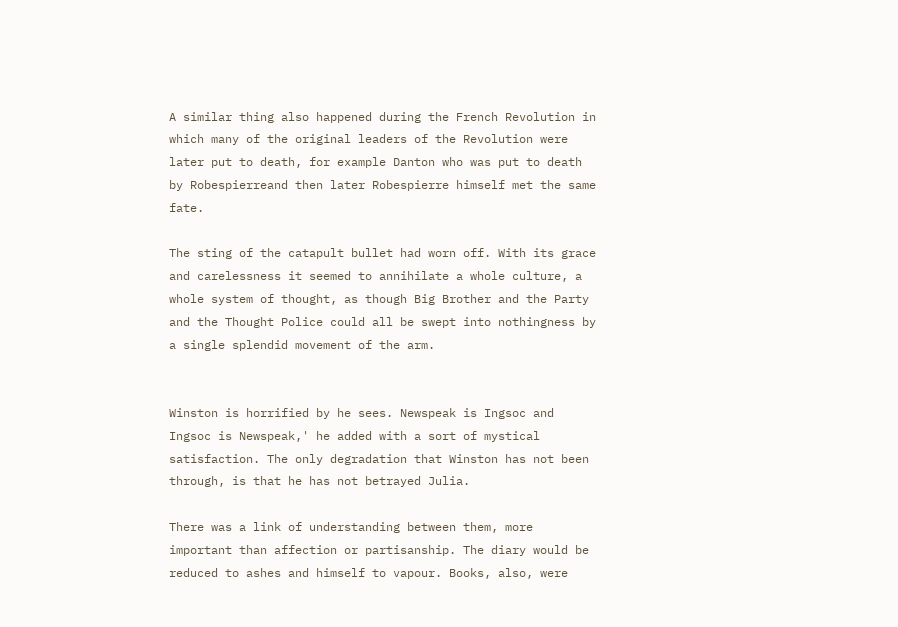A similar thing also happened during the French Revolution in which many of the original leaders of the Revolution were later put to death, for example Danton who was put to death by Robespierreand then later Robespierre himself met the same fate.

The sting of the catapult bullet had worn off. With its grace and carelessness it seemed to annihilate a whole culture, a whole system of thought, as though Big Brother and the Party and the Thought Police could all be swept into nothingness by a single splendid movement of the arm.


Winston is horrified by he sees. Newspeak is Ingsoc and Ingsoc is Newspeak,' he added with a sort of mystical satisfaction. The only degradation that Winston has not been through, is that he has not betrayed Julia.

There was a link of understanding between them, more important than affection or partisanship. The diary would be reduced to ashes and himself to vapour. Books, also, were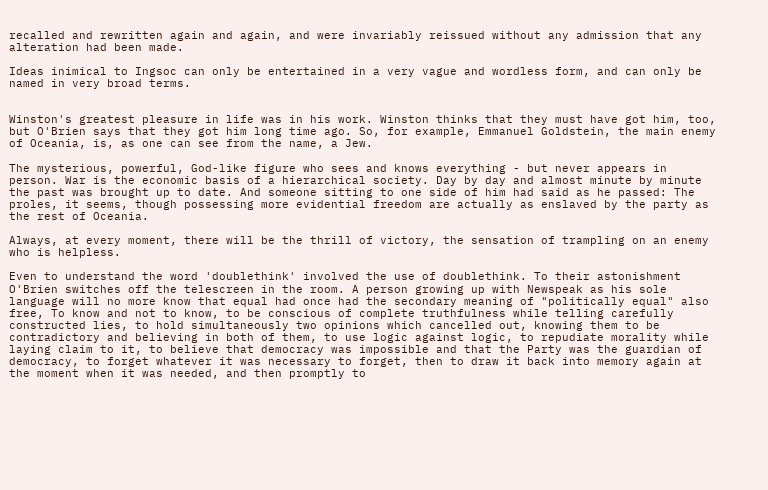recalled and rewritten again and again, and were invariably reissued without any admission that any alteration had been made.

Ideas inimical to Ingsoc can only be entertained in a very vague and wordless form, and can only be named in very broad terms.


Winston's greatest pleasure in life was in his work. Winston thinks that they must have got him, too, but O'Brien says that they got him long time ago. So, for example, Emmanuel Goldstein, the main enemy of Oceania, is, as one can see from the name, a Jew.

The mysterious, powerful, God-like figure who sees and knows everything - but never appears in person. War is the economic basis of a hierarchical society. Day by day and almost minute by minute the past was brought up to date. And someone sitting to one side of him had said as he passed: The proles, it seems, though possessing more evidential freedom are actually as enslaved by the party as the rest of Oceania.

Always, at every moment, there will be the thrill of victory, the sensation of trampling on an enemy who is helpless.

Even to understand the word 'doublethink' involved the use of doublethink. To their astonishment O'Brien switches off the telescreen in the room. A person growing up with Newspeak as his sole language will no more know that equal had once had the secondary meaning of "politically equal" also free, To know and not to know, to be conscious of complete truthfulness while telling carefully constructed lies, to hold simultaneously two opinions which cancelled out, knowing them to be contradictory and believing in both of them, to use logic against logic, to repudiate morality while laying claim to it, to believe that democracy was impossible and that the Party was the guardian of democracy, to forget whatever it was necessary to forget, then to draw it back into memory again at the moment when it was needed, and then promptly to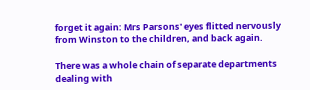forget it again: Mrs Parsons' eyes flitted nervously from Winston to the children, and back again.

There was a whole chain of separate departments dealing with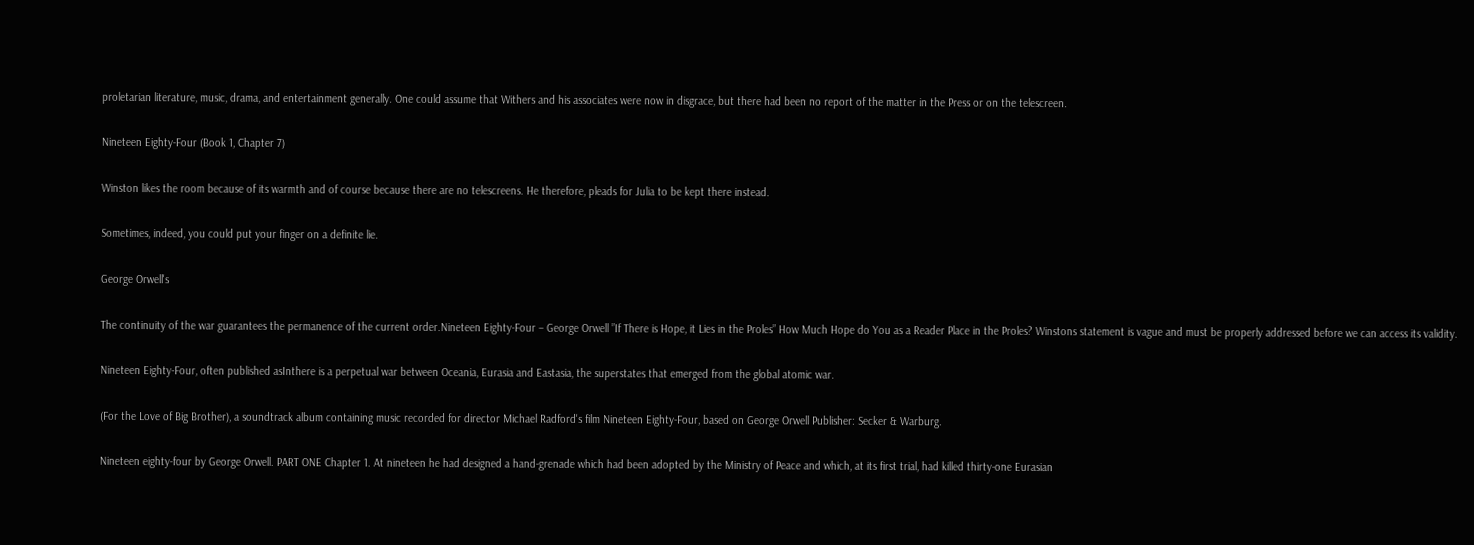proletarian literature, music, drama, and entertainment generally. One could assume that Withers and his associates were now in disgrace, but there had been no report of the matter in the Press or on the telescreen.

Nineteen Eighty-Four (Book 1, Chapter 7)

Winston likes the room because of its warmth and of course because there are no telescreens. He therefore, pleads for Julia to be kept there instead.

Sometimes, indeed, you could put your finger on a definite lie.

George Orwell's

The continuity of the war guarantees the permanence of the current order.Nineteen Eighty-Four – George Orwell ”If There is Hope, it Lies in the Proles” How Much Hope do You as a Reader Place in the Proles? Winstons statement is vague and must be properly addressed before we can access its validity.

Nineteen Eighty-Four, often published asInthere is a perpetual war between Oceania, Eurasia and Eastasia, the superstates that emerged from the global atomic war.

(For the Love of Big Brother), a soundtrack album containing music recorded for director Michael Radford's film Nineteen Eighty-Four, based on George Orwell Publisher: Secker & Warburg.

Nineteen eighty-four by George Orwell. PART ONE Chapter 1. At nineteen he had designed a hand-grenade which had been adopted by the Ministry of Peace and which, at its first trial, had killed thirty-one Eurasian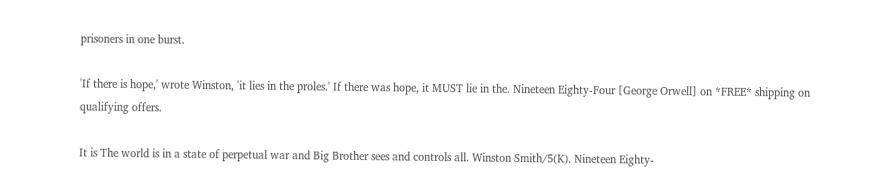prisoners in one burst.

'If there is hope,' wrote Winston, 'it lies in the proles.' If there was hope, it MUST lie in the. Nineteen Eighty-Four [George Orwell] on *FREE* shipping on qualifying offers.

It is The world is in a state of perpetual war and Big Brother sees and controls all. Winston Smith/5(K). Nineteen Eighty-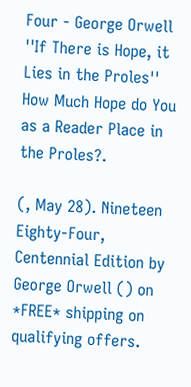Four - George Orwell ''If There is Hope, it Lies in the Proles'' How Much Hope do You as a Reader Place in the Proles?.

(, May 28). Nineteen Eighty-Four, Centennial Edition by George Orwell () on *FREE* shipping on qualifying offers.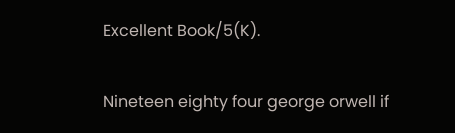Excellent Book/5(K).

Nineteen eighty four george orwell if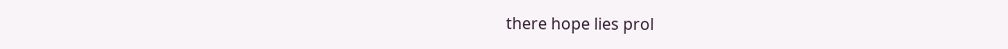there hope lies prol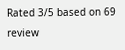Rated 3/5 based on 69 review